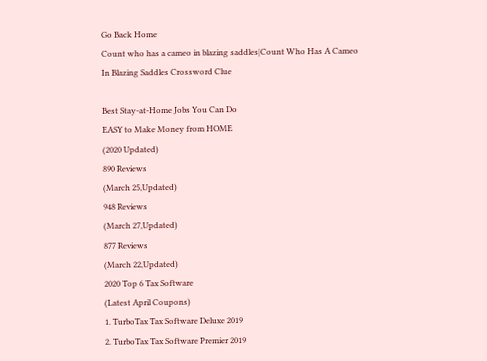Go Back Home
Count who has a cameo in blazing saddles|Count Who Has A Cameo In Blazing Saddles Crossword Clue

Best Stay-at-Home Jobs You Can Do
EASY to Make Money from HOME
(2020 Updated)
890 Reviews
(March 25,Updated)
948 Reviews
(March 27,Updated)
877 Reviews
(March 22,Updated)
2020 Top 6 Tax Software
(Latest April Coupons)
1. TurboTax Tax Software Deluxe 2019
2. TurboTax Tax Software Premier 2019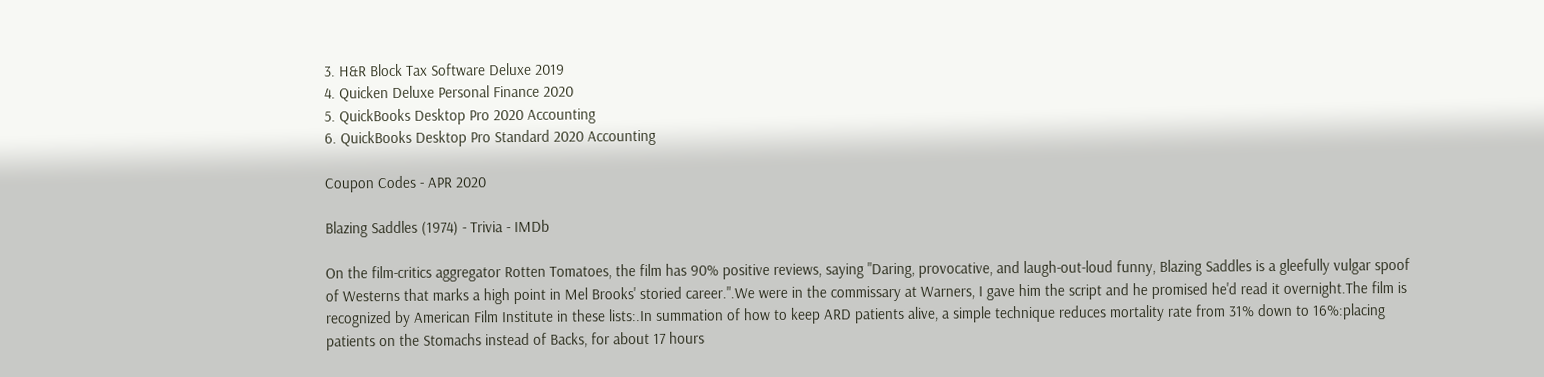3. H&R Block Tax Software Deluxe 2019
4. Quicken Deluxe Personal Finance 2020
5. QuickBooks Desktop Pro 2020 Accounting
6. QuickBooks Desktop Pro Standard 2020 Accounting

Coupon Codes - APR 2020

Blazing Saddles (1974) - Trivia - IMDb

On the film-critics aggregator Rotten Tomatoes, the film has 90% positive reviews, saying "Daring, provocative, and laugh-out-loud funny, Blazing Saddles is a gleefully vulgar spoof of Westerns that marks a high point in Mel Brooks' storied career.".We were in the commissary at Warners, I gave him the script and he promised he'd read it overnight.The film is recognized by American Film Institute in these lists:.In summation of how to keep ARD patients alive, a simple technique reduces mortality rate from 31% down to 16%:placing patients on the Stomachs instead of Backs, for about 17 hours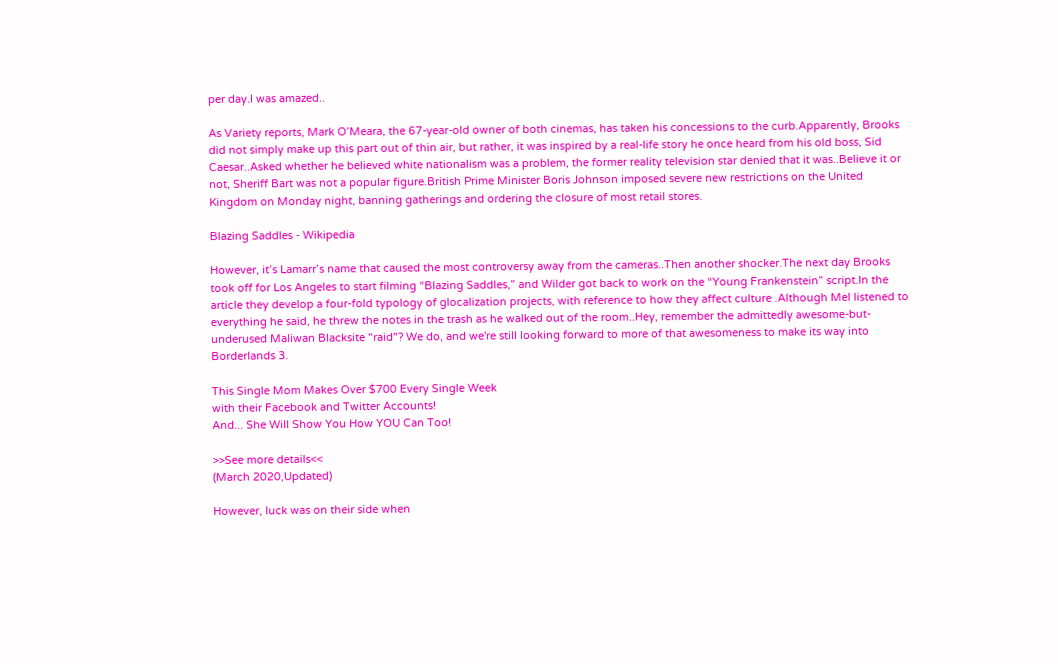per day.I was amazed..

As Variety reports, Mark O’Meara, the 67-year-old owner of both cinemas, has taken his concessions to the curb.Apparently, Brooks did not simply make up this part out of thin air, but rather, it was inspired by a real-life story he once heard from his old boss, Sid Caesar..Asked whether he believed white nationalism was a problem, the former reality television star denied that it was..Believe it or not, Sheriff Bart was not a popular figure.British Prime Minister Boris Johnson imposed severe new restrictions on the United Kingdom on Monday night, banning gatherings and ordering the closure of most retail stores.

Blazing Saddles - Wikipedia

However, it’s Lamarr’s name that caused the most controversy away from the cameras..Then another shocker.The next day Brooks took off for Los Angeles to start filming “Blazing Saddles,” and Wilder got back to work on the “Young Frankenstein” script.In the article they develop a four-fold typology of glocalization projects, with reference to how they affect culture .Although Mel listened to everything he said, he threw the notes in the trash as he walked out of the room..Hey, remember the admittedly awesome-but-underused Maliwan Blacksite "raid"? We do, and we're still looking forward to more of that awesomeness to make its way into Borderlands 3.

This Single Mom Makes Over $700 Every Single Week
with their Facebook and Twitter Accounts!
And... She Will Show You How YOU Can Too!

>>See more details<<
(March 2020,Updated)

However, luck was on their side when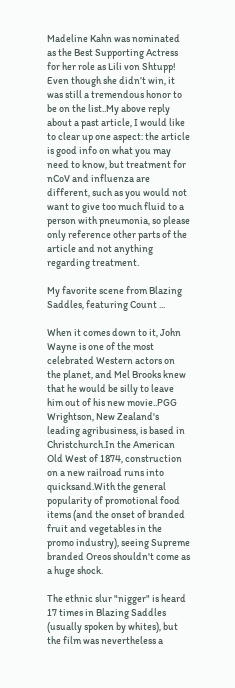Madeline Kahn was nominated as the Best Supporting Actress for her role as Lili von Shtupp! Even though she didn’t win, it was still a tremendous honor to be on the list..My above reply about a past article, I would like to clear up one aspect: the article is good info on what you may need to know, but treatment for nCoV and influenza are different, such as you would not want to give too much fluid to a person with pneumonia, so please only reference other parts of the article and not anything regarding treatment.

My favorite scene from Blazing Saddles, featuring Count ...

When it comes down to it, John Wayne is one of the most celebrated Western actors on the planet, and Mel Brooks knew that he would be silly to leave him out of his new movie..PGG Wrightson, New Zealand's leading agribusiness, is based in Christchurch.In the American Old West of 1874, construction on a new railroad runs into quicksand.With the general popularity of promotional food items (and the onset of branded fruit and vegetables in the promo industry), seeing Supreme branded Oreos shouldn't come as a huge shock.

The ethnic slur "nigger" is heard 17 times in Blazing Saddles (usually spoken by whites), but the film was nevertheless a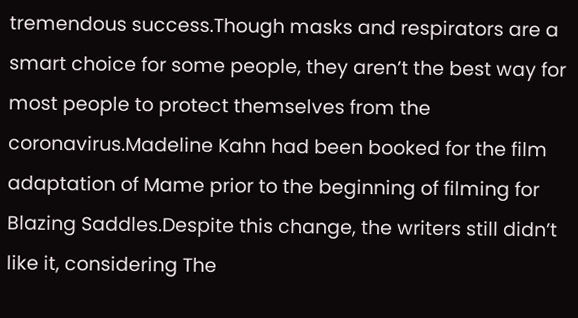tremendous success.Though masks and respirators are a smart choice for some people, they aren’t the best way for most people to protect themselves from the coronavirus.Madeline Kahn had been booked for the film adaptation of Mame prior to the beginning of filming for Blazing Saddles.Despite this change, the writers still didn’t like it, considering The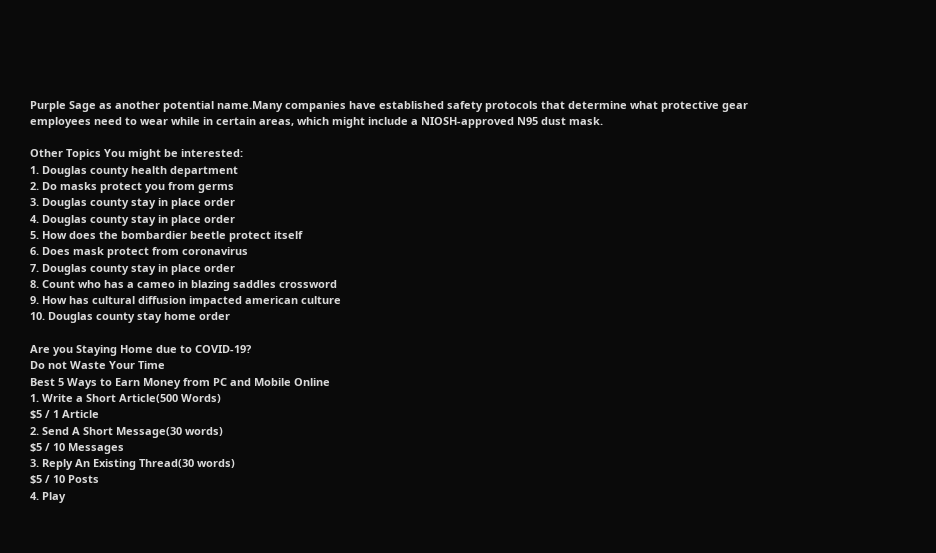Purple Sage as another potential name.Many companies have established safety protocols that determine what protective gear employees need to wear while in certain areas, which might include a NIOSH-approved N95 dust mask.

Other Topics You might be interested:
1. Douglas county health department
2. Do masks protect you from germs
3. Douglas county stay in place order
4. Douglas county stay in place order
5. How does the bombardier beetle protect itself
6. Does mask protect from coronavirus
7. Douglas county stay in place order
8. Count who has a cameo in blazing saddles crossword
9. How has cultural diffusion impacted american culture
10. Douglas county stay home order

Are you Staying Home due to COVID-19?
Do not Waste Your Time
Best 5 Ways to Earn Money from PC and Mobile Online
1. Write a Short Article(500 Words)
$5 / 1 Article
2. Send A Short Message(30 words)
$5 / 10 Messages
3. Reply An Existing Thread(30 words)
$5 / 10 Posts
4. Play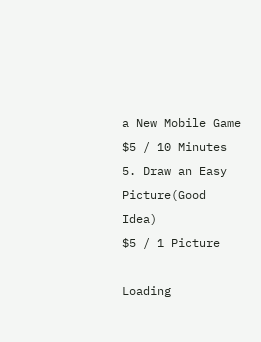a New Mobile Game
$5 / 10 Minutes
5. Draw an Easy Picture(Good Idea)
$5 / 1 Picture

Loading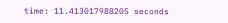time: 11.413017988205 seconds